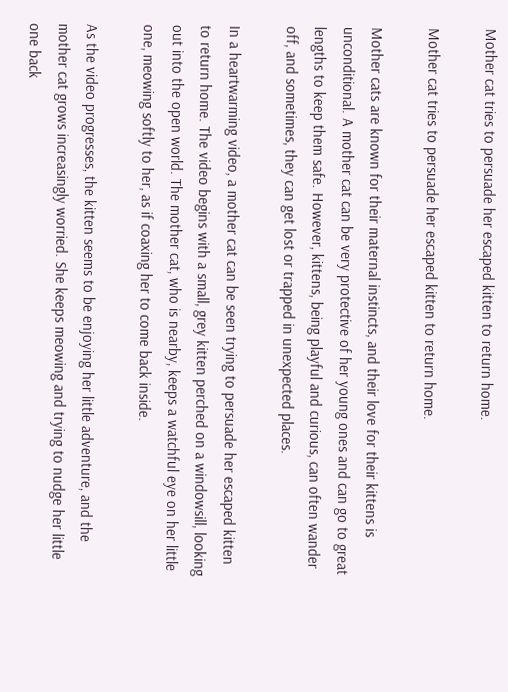Mother cat tries to persuade her escaped kitten to return home.

Mother cat tries to persuade her escaped kitten to return home.

Mother cats are known for their maternal instincts, and their love for their kittens is unconditional. A mother cat can be very protective of her young ones and can go to great lengths to keep them safe. However, kittens, being playful and curious, can often wander off, and sometimes, they can get lost or trapped in unexpected places.

In a heartwarming video, a mother cat can be seen trying to persuade her escaped kitten to return home. The video begins with a small, grey kitten perched on a windowsill, looking out into the open world. The mother cat, who is nearby, keeps a watchful eye on her little one, meowing softly to her, as if coaxing her to come back inside.

As the video progresses, the kitten seems to be enjoying her little adventure, and the mother cat grows increasingly worried. She keeps meowing and trying to nudge her little one back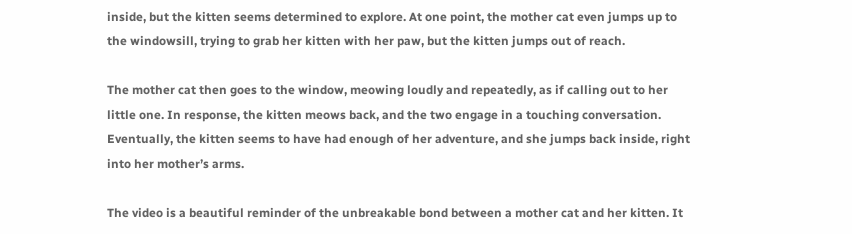inside, but the kitten seems determined to explore. At one point, the mother cat even jumps up to the windowsill, trying to grab her kitten with her paw, but the kitten jumps out of reach.

The mother cat then goes to the window, meowing loudly and repeatedly, as if calling out to her little one. In response, the kitten meows back, and the two engage in a touching conversation. Eventually, the kitten seems to have had enough of her adventure, and she jumps back inside, right into her mother’s arms.

The video is a beautiful reminder of the unbreakable bond between a mother cat and her kitten. It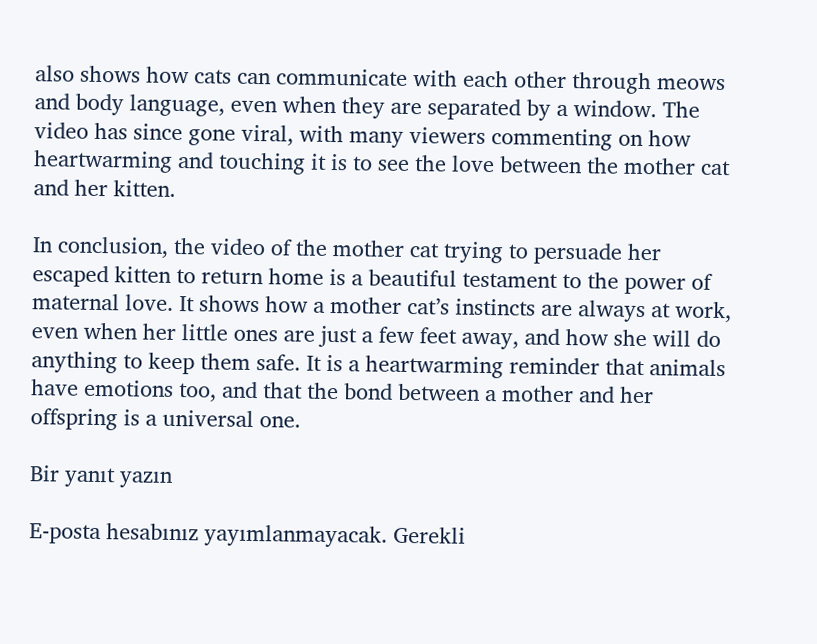also shows how cats can communicate with each other through meows and body language, even when they are separated by a window. The video has since gone viral, with many viewers commenting on how heartwarming and touching it is to see the love between the mother cat and her kitten.

In conclusion, the video of the mother cat trying to persuade her escaped kitten to return home is a beautiful testament to the power of maternal love. It shows how a mother cat’s instincts are always at work, even when her little ones are just a few feet away, and how she will do anything to keep them safe. It is a heartwarming reminder that animals have emotions too, and that the bond between a mother and her offspring is a universal one.

Bir yanıt yazın

E-posta hesabınız yayımlanmayacak. Gerekli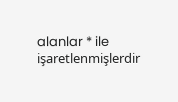alanlar * ile işaretlenmişlerdir